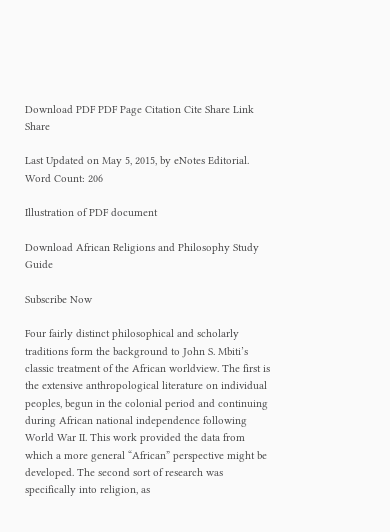Download PDF PDF Page Citation Cite Share Link Share

Last Updated on May 5, 2015, by eNotes Editorial. Word Count: 206

Illustration of PDF document

Download African Religions and Philosophy Study Guide

Subscribe Now

Four fairly distinct philosophical and scholarly traditions form the background to John S. Mbiti’s classic treatment of the African worldview. The first is the extensive anthropological literature on individual peoples, begun in the colonial period and continuing during African national independence following World War II. This work provided the data from which a more general “African” perspective might be developed. The second sort of research was specifically into religion, as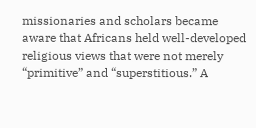missionaries and scholars became aware that Africans held well-developed religious views that were not merely “primitive” and “superstitious.” A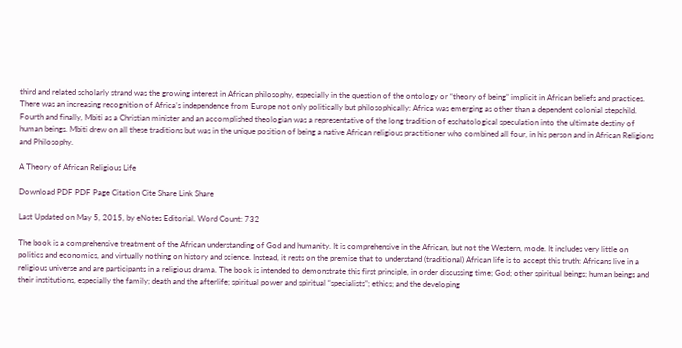third and related scholarly strand was the growing interest in African philosophy, especially in the question of the ontology or “theory of being” implicit in African beliefs and practices. There was an increasing recognition of Africa’s independence from Europe not only politically but philosophically: Africa was emerging as other than a dependent colonial stepchild. Fourth and finally, Mbiti as a Christian minister and an accomplished theologian was a representative of the long tradition of eschatological speculation into the ultimate destiny of human beings. Mbiti drew on all these traditions but was in the unique position of being a native African religious practitioner who combined all four, in his person and in African Religions and Philosophy.

A Theory of African Religious Life

Download PDF PDF Page Citation Cite Share Link Share

Last Updated on May 5, 2015, by eNotes Editorial. Word Count: 732

The book is a comprehensive treatment of the African understanding of God and humanity. It is comprehensive in the African, but not the Western, mode. It includes very little on politics and economics, and virtually nothing on history and science. Instead, it rests on the premise that to understand (traditional) African life is to accept this truth: Africans live in a religious universe and are participants in a religious drama. The book is intended to demonstrate this first principle, in order discussing time; God; other spiritual beings; human beings and their institutions, especially the family; death and the afterlife; spiritual power and spiritual “specialists”; ethics; and the developing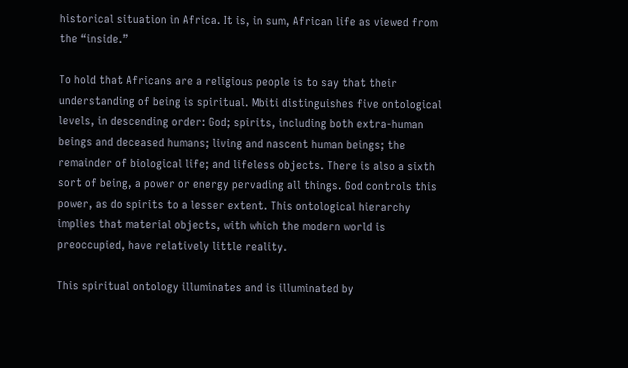historical situation in Africa. It is, in sum, African life as viewed from the “inside.”

To hold that Africans are a religious people is to say that their understanding of being is spiritual. Mbiti distinguishes five ontological levels, in descending order: God; spirits, including both extra-human beings and deceased humans; living and nascent human beings; the remainder of biological life; and lifeless objects. There is also a sixth sort of being, a power or energy pervading all things. God controls this power, as do spirits to a lesser extent. This ontological hierarchy implies that material objects, with which the modern world is preoccupied, have relatively little reality.

This spiritual ontology illuminates and is illuminated by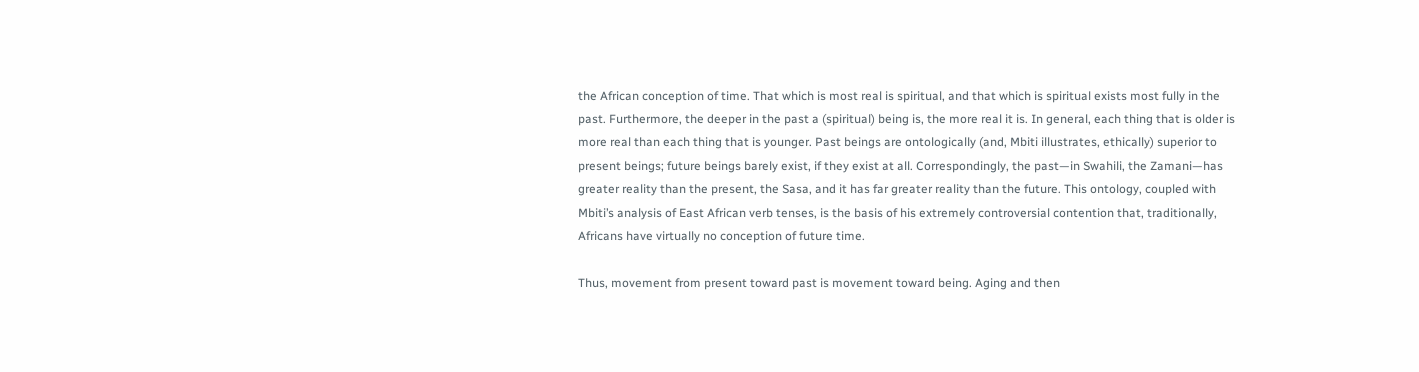the African conception of time. That which is most real is spiritual, and that which is spiritual exists most fully in the past. Furthermore, the deeper in the past a (spiritual) being is, the more real it is. In general, each thing that is older is more real than each thing that is younger. Past beings are ontologically (and, Mbiti illustrates, ethically) superior to present beings; future beings barely exist, if they exist at all. Correspondingly, the past—in Swahili, the Zamani—has greater reality than the present, the Sasa, and it has far greater reality than the future. This ontology, coupled with Mbiti’s analysis of East African verb tenses, is the basis of his extremely controversial contention that, traditionally, Africans have virtually no conception of future time.

Thus, movement from present toward past is movement toward being. Aging and then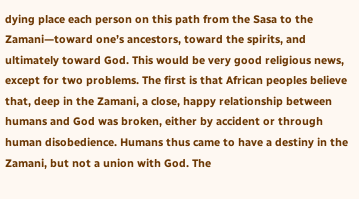dying place each person on this path from the Sasa to the Zamani—toward one’s ancestors, toward the spirits, and ultimately toward God. This would be very good religious news, except for two problems. The first is that African peoples believe that, deep in the Zamani, a close, happy relationship between humans and God was broken, either by accident or through human disobedience. Humans thus came to have a destiny in the Zamani, but not a union with God. The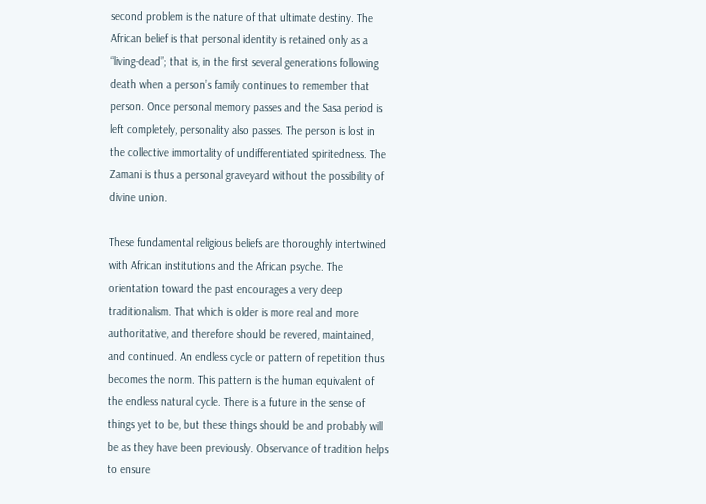second problem is the nature of that ultimate destiny. The African belief is that personal identity is retained only as a “living-dead”; that is, in the first several generations following death when a person’s family continues to remember that person. Once personal memory passes and the Sasa period is left completely, personality also passes. The person is lost in the collective immortality of undifferentiated spiritedness. The Zamani is thus a personal graveyard without the possibility of divine union.

These fundamental religious beliefs are thoroughly intertwined with African institutions and the African psyche. The orientation toward the past encourages a very deep traditionalism. That which is older is more real and more authoritative, and therefore should be revered, maintained, and continued. An endless cycle or pattern of repetition thus becomes the norm. This pattern is the human equivalent of the endless natural cycle. There is a future in the sense of things yet to be, but these things should be and probably will be as they have been previously. Observance of tradition helps to ensure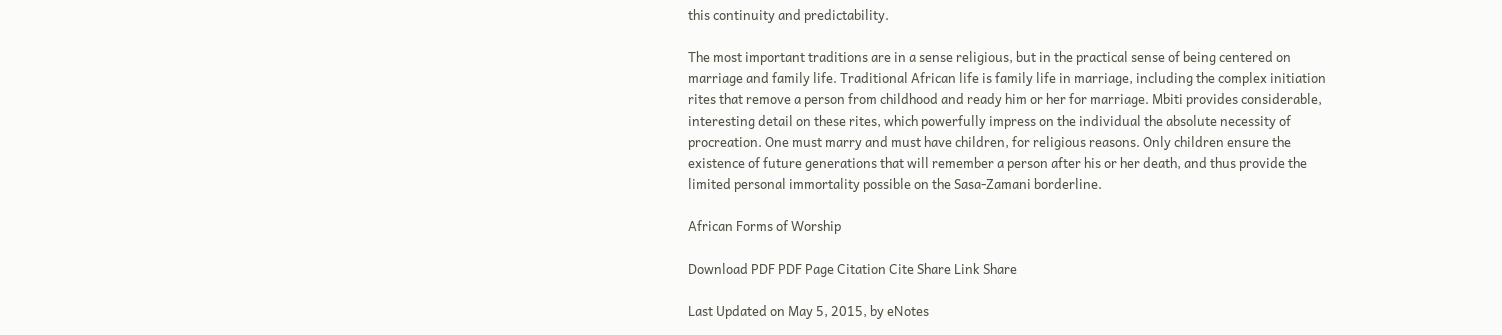this continuity and predictability.

The most important traditions are in a sense religious, but in the practical sense of being centered on marriage and family life. Traditional African life is family life in marriage, including the complex initiation rites that remove a person from childhood and ready him or her for marriage. Mbiti provides considerable, interesting detail on these rites, which powerfully impress on the individual the absolute necessity of procreation. One must marry and must have children, for religious reasons. Only children ensure the existence of future generations that will remember a person after his or her death, and thus provide the limited personal immortality possible on the Sasa-Zamani borderline.

African Forms of Worship

Download PDF PDF Page Citation Cite Share Link Share

Last Updated on May 5, 2015, by eNotes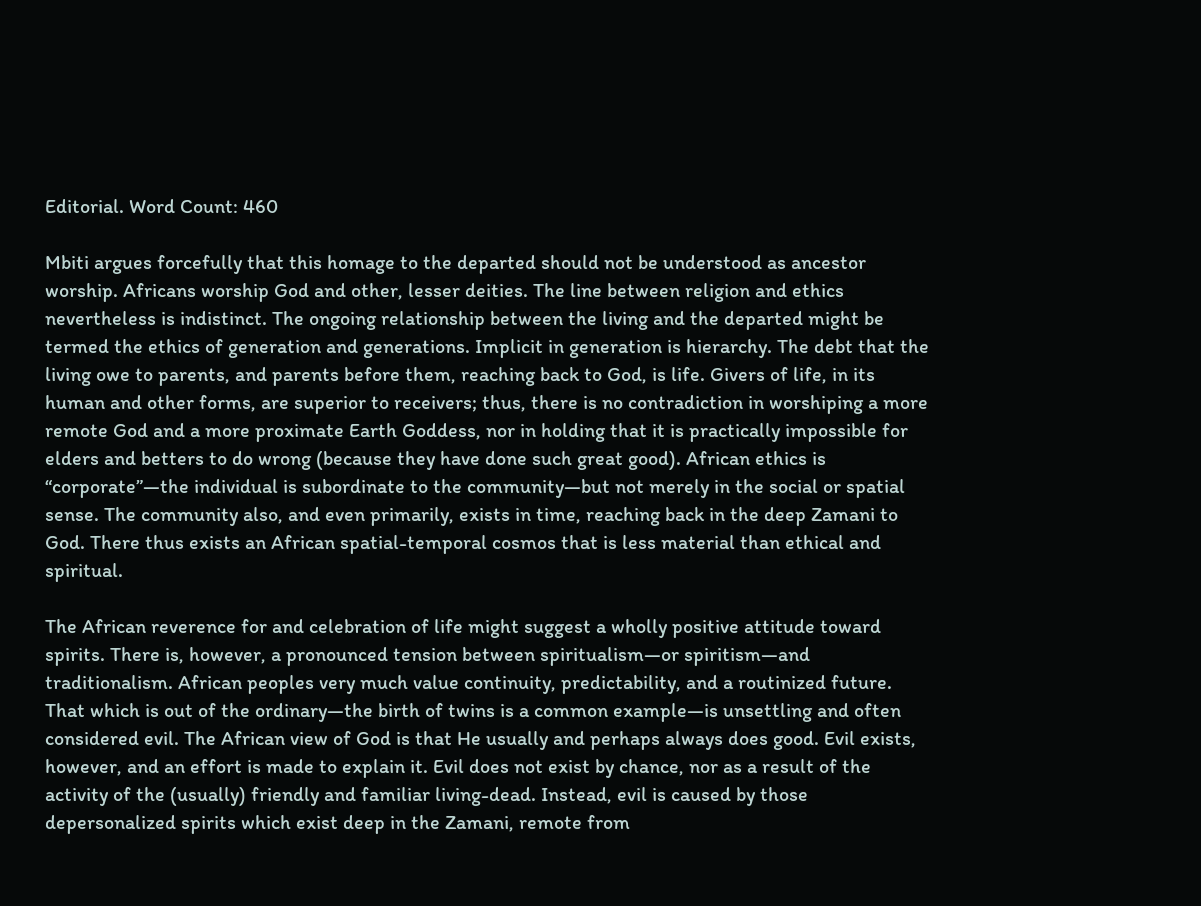Editorial. Word Count: 460

Mbiti argues forcefully that this homage to the departed should not be understood as ancestor worship. Africans worship God and other, lesser deities. The line between religion and ethics nevertheless is indistinct. The ongoing relationship between the living and the departed might be termed the ethics of generation and generations. Implicit in generation is hierarchy. The debt that the living owe to parents, and parents before them, reaching back to God, is life. Givers of life, in its human and other forms, are superior to receivers; thus, there is no contradiction in worshiping a more remote God and a more proximate Earth Goddess, nor in holding that it is practically impossible for elders and betters to do wrong (because they have done such great good). African ethics is “corporate”—the individual is subordinate to the community—but not merely in the social or spatial sense. The community also, and even primarily, exists in time, reaching back in the deep Zamani to God. There thus exists an African spatial-temporal cosmos that is less material than ethical and spiritual.

The African reverence for and celebration of life might suggest a wholly positive attitude toward spirits. There is, however, a pronounced tension between spiritualism—or spiritism—and traditionalism. African peoples very much value continuity, predictability, and a routinized future. That which is out of the ordinary—the birth of twins is a common example—is unsettling and often considered evil. The African view of God is that He usually and perhaps always does good. Evil exists, however, and an effort is made to explain it. Evil does not exist by chance, nor as a result of the activity of the (usually) friendly and familiar living-dead. Instead, evil is caused by those depersonalized spirits which exist deep in the Zamani, remote from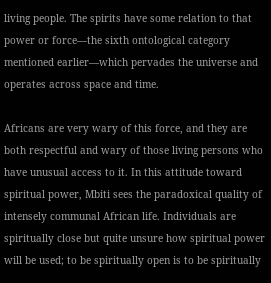living people. The spirits have some relation to that power or force—the sixth ontological category mentioned earlier—which pervades the universe and operates across space and time.

Africans are very wary of this force, and they are both respectful and wary of those living persons who have unusual access to it. In this attitude toward spiritual power, Mbiti sees the paradoxical quality of intensely communal African life. Individuals are spiritually close but quite unsure how spiritual power will be used; to be spiritually open is to be spiritually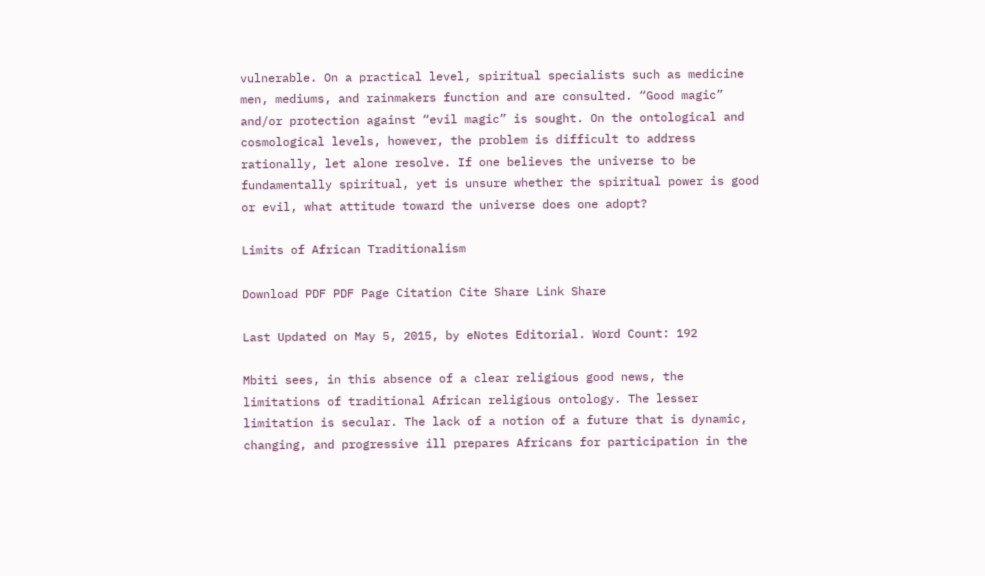vulnerable. On a practical level, spiritual specialists such as medicine men, mediums, and rainmakers function and are consulted. “Good magic” and/or protection against “evil magic” is sought. On the ontological and cosmological levels, however, the problem is difficult to address rationally, let alone resolve. If one believes the universe to be fundamentally spiritual, yet is unsure whether the spiritual power is good or evil, what attitude toward the universe does one adopt?

Limits of African Traditionalism

Download PDF PDF Page Citation Cite Share Link Share

Last Updated on May 5, 2015, by eNotes Editorial. Word Count: 192

Mbiti sees, in this absence of a clear religious good news, the limitations of traditional African religious ontology. The lesser limitation is secular. The lack of a notion of a future that is dynamic, changing, and progressive ill prepares Africans for participation in the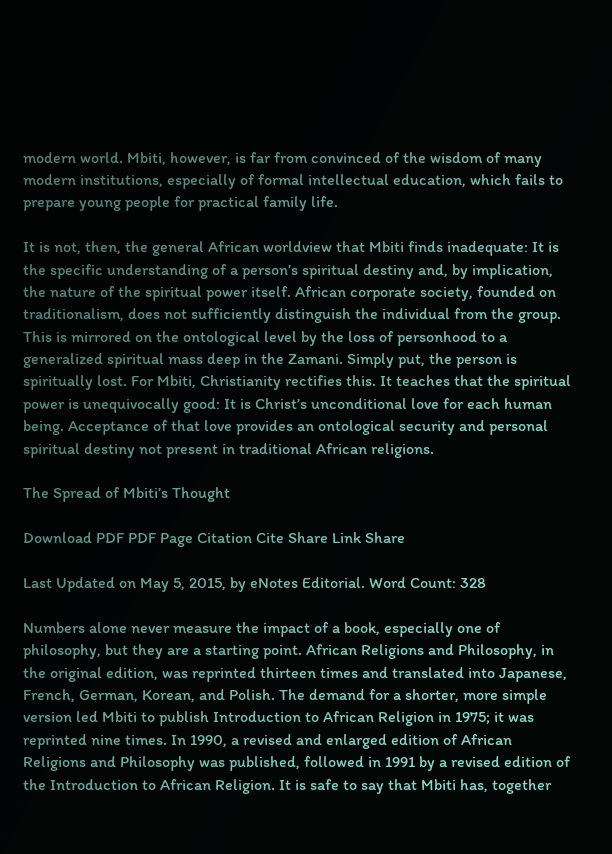modern world. Mbiti, however, is far from convinced of the wisdom of many modern institutions, especially of formal intellectual education, which fails to prepare young people for practical family life.

It is not, then, the general African worldview that Mbiti finds inadequate: It is the specific understanding of a person’s spiritual destiny and, by implication, the nature of the spiritual power itself. African corporate society, founded on traditionalism, does not sufficiently distinguish the individual from the group. This is mirrored on the ontological level by the loss of personhood to a generalized spiritual mass deep in the Zamani. Simply put, the person is spiritually lost. For Mbiti, Christianity rectifies this. It teaches that the spiritual power is unequivocally good: It is Christ’s unconditional love for each human being. Acceptance of that love provides an ontological security and personal spiritual destiny not present in traditional African religions.

The Spread of Mbiti’s Thought

Download PDF PDF Page Citation Cite Share Link Share

Last Updated on May 5, 2015, by eNotes Editorial. Word Count: 328

Numbers alone never measure the impact of a book, especially one of philosophy, but they are a starting point. African Religions and Philosophy, in the original edition, was reprinted thirteen times and translated into Japanese, French, German, Korean, and Polish. The demand for a shorter, more simple version led Mbiti to publish Introduction to African Religion in 1975; it was reprinted nine times. In 1990, a revised and enlarged edition of African Religions and Philosophy was published, followed in 1991 by a revised edition of the Introduction to African Religion. It is safe to say that Mbiti has, together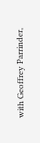with Geoffrey Parrinder,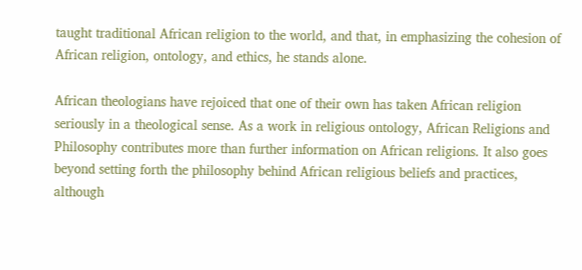taught traditional African religion to the world, and that, in emphasizing the cohesion of African religion, ontology, and ethics, he stands alone.

African theologians have rejoiced that one of their own has taken African religion seriously in a theological sense. As a work in religious ontology, African Religions and Philosophy contributes more than further information on African religions. It also goes beyond setting forth the philosophy behind African religious beliefs and practices, although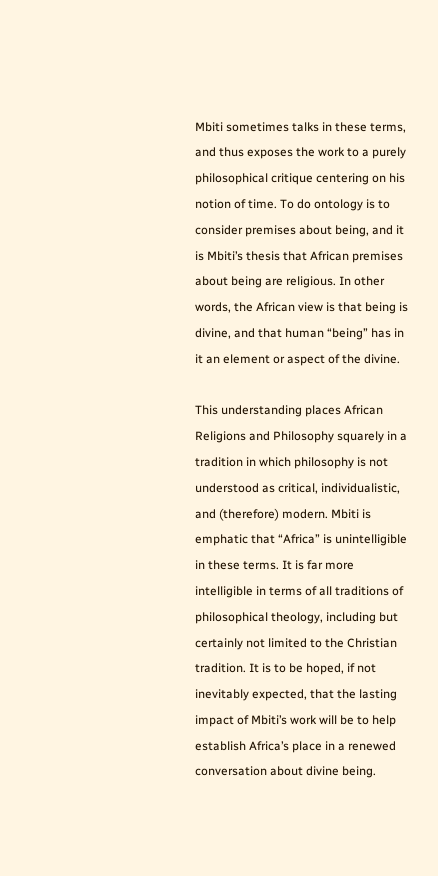Mbiti sometimes talks in these terms, and thus exposes the work to a purely philosophical critique centering on his notion of time. To do ontology is to consider premises about being, and it is Mbiti’s thesis that African premises about being are religious. In other words, the African view is that being is divine, and that human “being” has in it an element or aspect of the divine.

This understanding places African Religions and Philosophy squarely in a tradition in which philosophy is not understood as critical, individualistic, and (therefore) modern. Mbiti is emphatic that “Africa” is unintelligible in these terms. It is far more intelligible in terms of all traditions of philosophical theology, including but certainly not limited to the Christian tradition. It is to be hoped, if not inevitably expected, that the lasting impact of Mbiti’s work will be to help establish Africa’s place in a renewed conversation about divine being.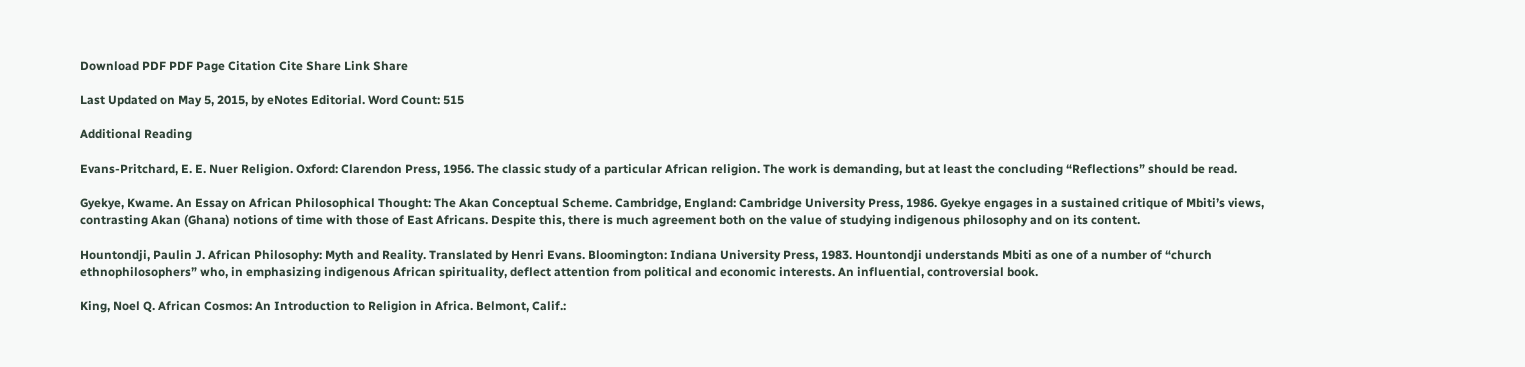Download PDF PDF Page Citation Cite Share Link Share

Last Updated on May 5, 2015, by eNotes Editorial. Word Count: 515

Additional Reading

Evans-Pritchard, E. E. Nuer Religion. Oxford: Clarendon Press, 1956. The classic study of a particular African religion. The work is demanding, but at least the concluding “Reflections” should be read.

Gyekye, Kwame. An Essay on African Philosophical Thought: The Akan Conceptual Scheme. Cambridge, England: Cambridge University Press, 1986. Gyekye engages in a sustained critique of Mbiti’s views, contrasting Akan (Ghana) notions of time with those of East Africans. Despite this, there is much agreement both on the value of studying indigenous philosophy and on its content.

Hountondji, Paulin J. African Philosophy: Myth and Reality. Translated by Henri Evans. Bloomington: Indiana University Press, 1983. Hountondji understands Mbiti as one of a number of “church ethnophilosophers” who, in emphasizing indigenous African spirituality, deflect attention from political and economic interests. An influential, controversial book.

King, Noel Q. African Cosmos: An Introduction to Religion in Africa. Belmont, Calif.: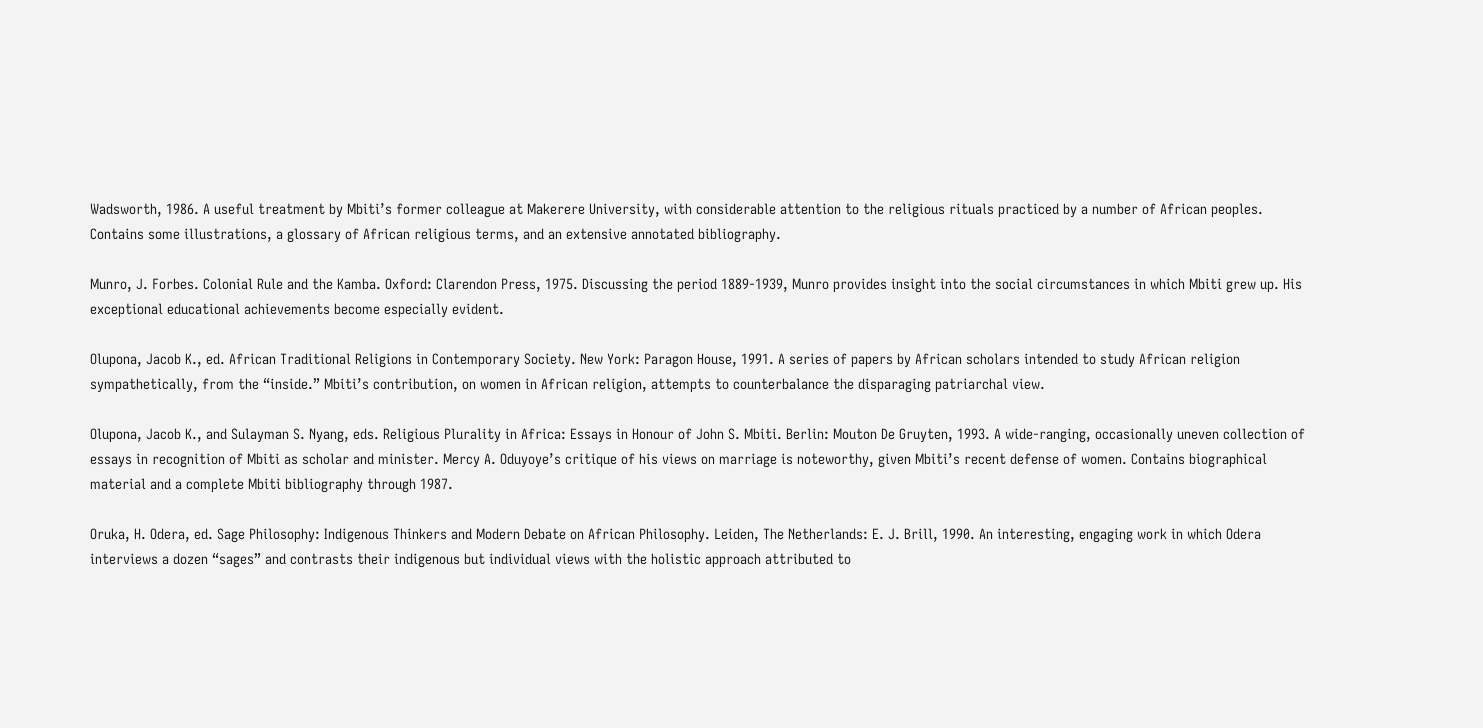Wadsworth, 1986. A useful treatment by Mbiti’s former colleague at Makerere University, with considerable attention to the religious rituals practiced by a number of African peoples. Contains some illustrations, a glossary of African religious terms, and an extensive annotated bibliography.

Munro, J. Forbes. Colonial Rule and the Kamba. Oxford: Clarendon Press, 1975. Discussing the period 1889-1939, Munro provides insight into the social circumstances in which Mbiti grew up. His exceptional educational achievements become especially evident.

Olupona, Jacob K., ed. African Traditional Religions in Contemporary Society. New York: Paragon House, 1991. A series of papers by African scholars intended to study African religion sympathetically, from the “inside.” Mbiti’s contribution, on women in African religion, attempts to counterbalance the disparaging patriarchal view.

Olupona, Jacob K., and Sulayman S. Nyang, eds. Religious Plurality in Africa: Essays in Honour of John S. Mbiti. Berlin: Mouton De Gruyten, 1993. A wide-ranging, occasionally uneven collection of essays in recognition of Mbiti as scholar and minister. Mercy A. Oduyoye’s critique of his views on marriage is noteworthy, given Mbiti’s recent defense of women. Contains biographical material and a complete Mbiti bibliography through 1987.

Oruka, H. Odera, ed. Sage Philosophy: Indigenous Thinkers and Modern Debate on African Philosophy. Leiden, The Netherlands: E. J. Brill, 1990. An interesting, engaging work in which Odera interviews a dozen “sages” and contrasts their indigenous but individual views with the holistic approach attributed to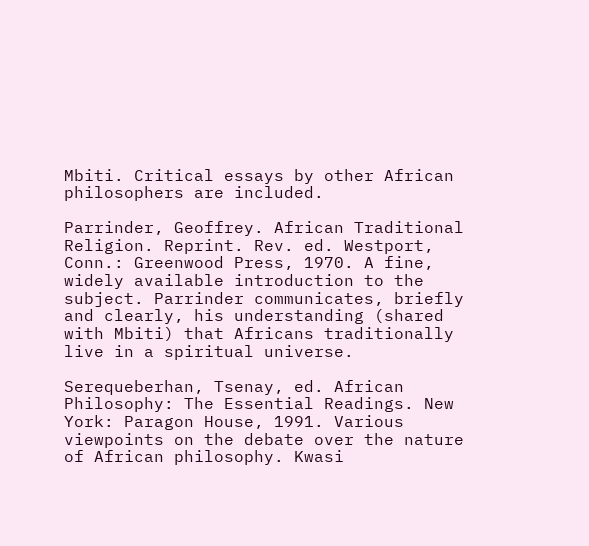Mbiti. Critical essays by other African philosophers are included.

Parrinder, Geoffrey. African Traditional Religion. Reprint. Rev. ed. Westport, Conn.: Greenwood Press, 1970. A fine, widely available introduction to the subject. Parrinder communicates, briefly and clearly, his understanding (shared with Mbiti) that Africans traditionally live in a spiritual universe.

Serequeberhan, Tsenay, ed. African Philosophy: The Essential Readings. New York: Paragon House, 1991. Various viewpoints on the debate over the nature of African philosophy. Kwasi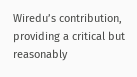Wiredu’s contribution, providing a critical but reasonably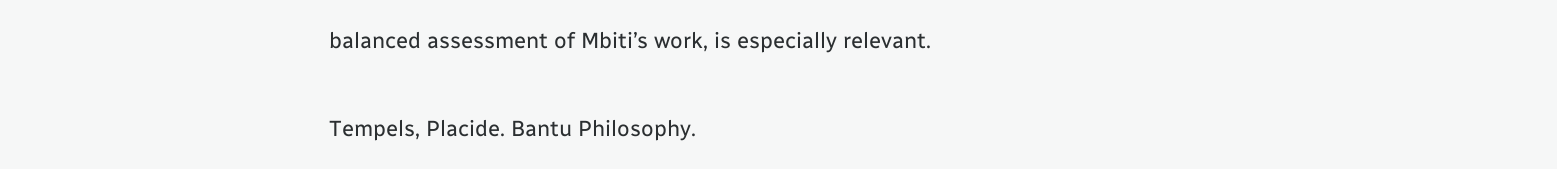balanced assessment of Mbiti’s work, is especially relevant.

Tempels, Placide. Bantu Philosophy.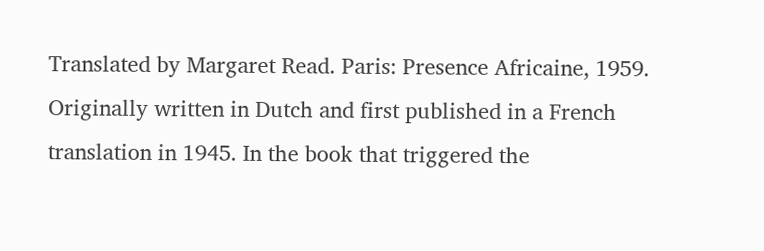Translated by Margaret Read. Paris: Presence Africaine, 1959. Originally written in Dutch and first published in a French translation in 1945. In the book that triggered the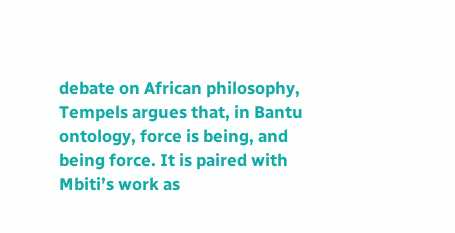debate on African philosophy, Tempels argues that, in Bantu ontology, force is being, and being force. It is paired with Mbiti’s work as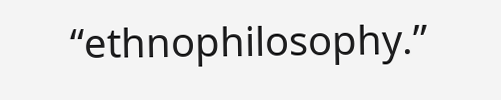“ethnophilosophy.”